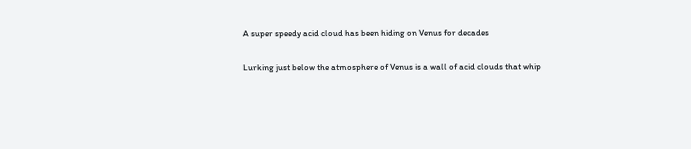A super speedy acid cloud has been hiding on Venus for decades

Lurking just below the atmosphere of Venus is a wall of acid clouds that whip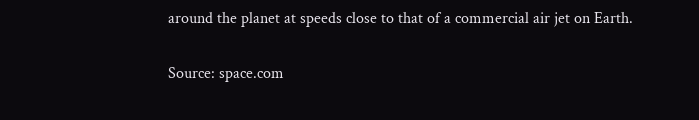around the planet at speeds close to that of a commercial air jet on Earth.

Source: space.com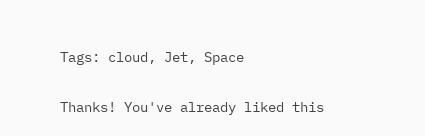Tags: cloud, Jet, Space

Thanks! You've already liked this